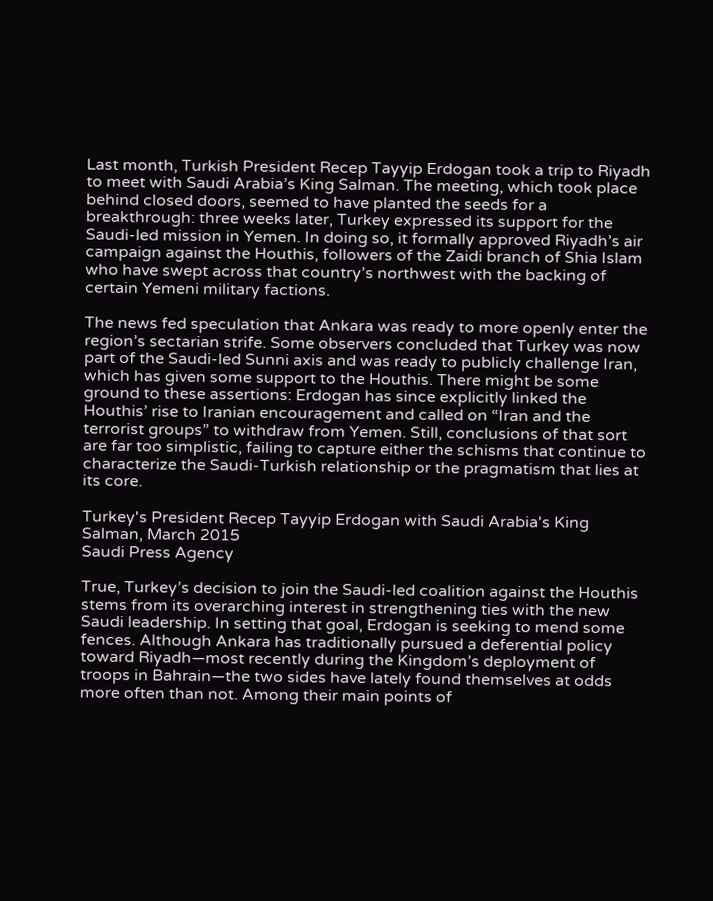Last month, Turkish President Recep Tayyip Erdogan took a trip to Riyadh to meet with Saudi Arabia’s King Salman. The meeting, which took place behind closed doors, seemed to have planted the seeds for a breakthrough: three weeks later, Turkey expressed its support for the Saudi-led mission in Yemen. In doing so, it formally approved Riyadh’s air campaign against the Houthis, followers of the Zaidi branch of Shia Islam who have swept across that country’s northwest with the backing of certain Yemeni military factions.

The news fed speculation that Ankara was ready to more openly enter the region’s sectarian strife. Some observers concluded that Turkey was now part of the Saudi-led Sunni axis and was ready to publicly challenge Iran, which has given some support to the Houthis. There might be some ground to these assertions: Erdogan has since explicitly linked the Houthis’ rise to Iranian encouragement and called on “Iran and the terrorist groups” to withdraw from Yemen. Still, conclusions of that sort are far too simplistic, failing to capture either the schisms that continue to characterize the Saudi-Turkish relationship or the pragmatism that lies at its core.

Turkey's President Recep Tayyip Erdogan with Saudi Arabia's King Salman, March 2015
Saudi Press Agency

True, Turkey’s decision to join the Saudi-led coalition against the Houthis stems from its overarching interest in strengthening ties with the new Saudi leadership. In setting that goal, Erdogan is seeking to mend some fences. Although Ankara has traditionally pursued a deferential policy toward Riyadh—most recently during the Kingdom’s deployment of troops in Bahrain—the two sides have lately found themselves at odds more often than not. Among their main points of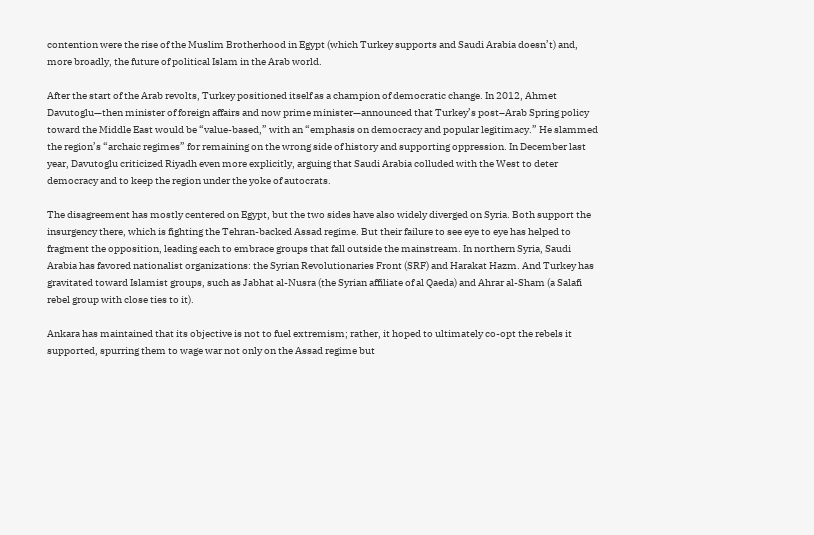contention were the rise of the Muslim Brotherhood in Egypt (which Turkey supports and Saudi Arabia doesn’t) and, more broadly, the future of political Islam in the Arab world.

After the start of the Arab revolts, Turkey positioned itself as a champion of democratic change. In 2012, Ahmet Davutoglu—then minister of foreign affairs and now prime minister—announced that Turkey’s post–Arab Spring policy toward the Middle East would be “value-based,” with an “emphasis on democracy and popular legitimacy.” He slammed the region’s “archaic regimes” for remaining on the wrong side of history and supporting oppression. In December last year, Davutoglu criticized Riyadh even more explicitly, arguing that Saudi Arabia colluded with the West to deter democracy and to keep the region under the yoke of autocrats.

The disagreement has mostly centered on Egypt, but the two sides have also widely diverged on Syria. Both support the insurgency there, which is fighting the Tehran-backed Assad regime. But their failure to see eye to eye has helped to fragment the opposition, leading each to embrace groups that fall outside the mainstream. In northern Syria, Saudi Arabia has favored nationalist organizations: the Syrian Revolutionaries Front (SRF) and Harakat Hazm. And Turkey has gravitated toward Islamist groups, such as Jabhat al-Nusra (the Syrian affiliate of al Qaeda) and Ahrar al-Sham (a Salafi rebel group with close ties to it).

Ankara has maintained that its objective is not to fuel extremism; rather, it hoped to ultimately co-opt the rebels it supported, spurring them to wage war not only on the Assad regime but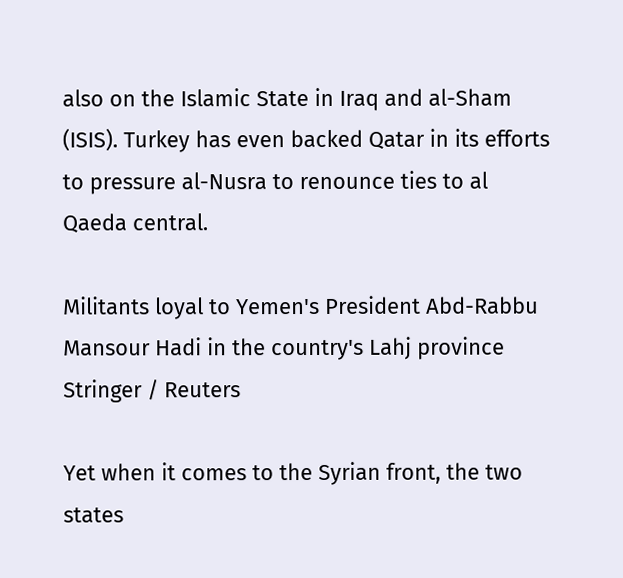also on the Islamic State in Iraq and al-Sham (ISIS). Turkey has even backed Qatar in its efforts to pressure al-Nusra to renounce ties to al Qaeda central.

Militants loyal to Yemen's President Abd-Rabbu Mansour Hadi in the country's Lahj province
Stringer / Reuters

Yet when it comes to the Syrian front, the two states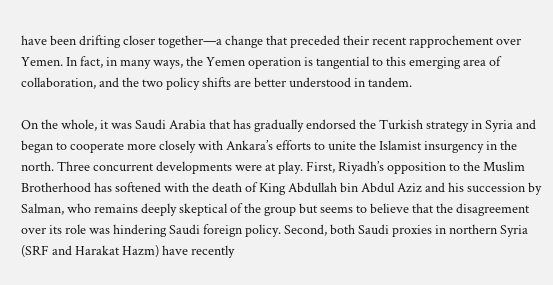have been drifting closer together—a change that preceded their recent rapprochement over Yemen. In fact, in many ways, the Yemen operation is tangential to this emerging area of collaboration, and the two policy shifts are better understood in tandem.

On the whole, it was Saudi Arabia that has gradually endorsed the Turkish strategy in Syria and began to cooperate more closely with Ankara’s efforts to unite the Islamist insurgency in the north. Three concurrent developments were at play. First, Riyadh’s opposition to the Muslim Brotherhood has softened with the death of King Abdullah bin Abdul Aziz and his succession by Salman, who remains deeply skeptical of the group but seems to believe that the disagreement over its role was hindering Saudi foreign policy. Second, both Saudi proxies in northern Syria (SRF and Harakat Hazm) have recently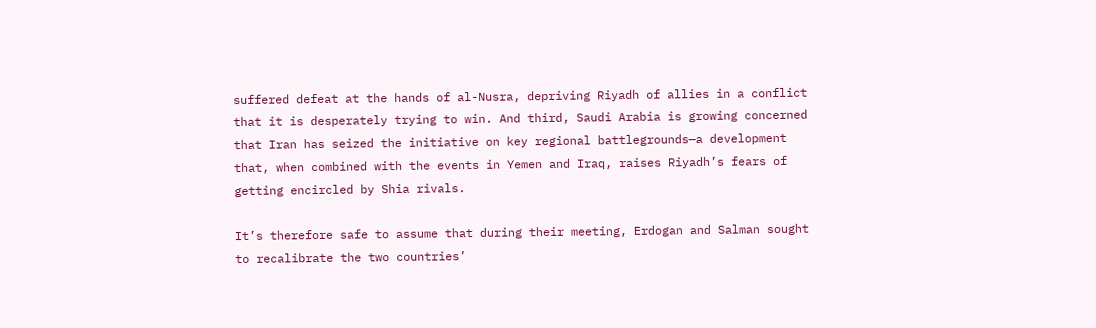suffered defeat at the hands of al-Nusra, depriving Riyadh of allies in a conflict that it is desperately trying to win. And third, Saudi Arabia is growing concerned that Iran has seized the initiative on key regional battlegrounds—a development that, when combined with the events in Yemen and Iraq, raises Riyadh’s fears of getting encircled by Shia rivals.

It’s therefore safe to assume that during their meeting, Erdogan and Salman sought to recalibrate the two countries’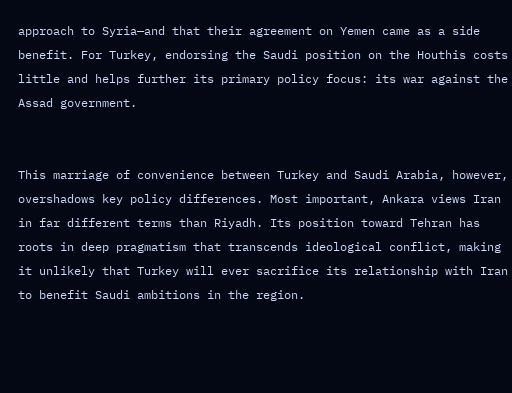approach to Syria—and that their agreement on Yemen came as a side benefit. For Turkey, endorsing the Saudi position on the Houthis costs little and helps further its primary policy focus: its war against the Assad government.


This marriage of convenience between Turkey and Saudi Arabia, however, overshadows key policy differences. Most important, Ankara views Iran in far different terms than Riyadh. Its position toward Tehran has roots in deep pragmatism that transcends ideological conflict, making it unlikely that Turkey will ever sacrifice its relationship with Iran to benefit Saudi ambitions in the region.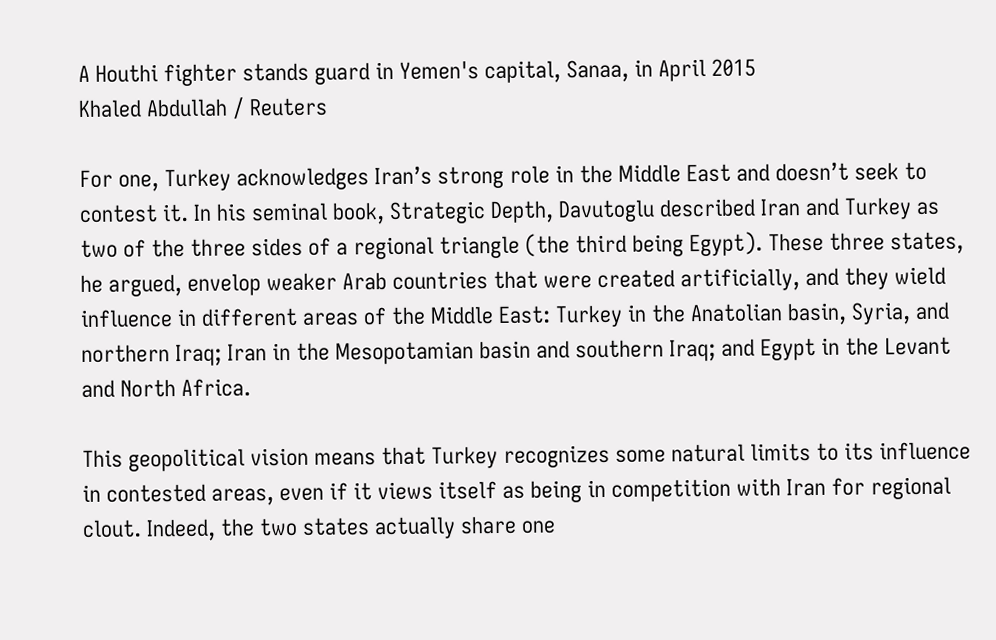A Houthi fighter stands guard in Yemen's capital, Sanaa, in April 2015
Khaled Abdullah / Reuters

For one, Turkey acknowledges Iran’s strong role in the Middle East and doesn’t seek to contest it. In his seminal book, Strategic Depth, Davutoglu described Iran and Turkey as two of the three sides of a regional triangle (the third being Egypt). These three states, he argued, envelop weaker Arab countries that were created artificially, and they wield influence in different areas of the Middle East: Turkey in the Anatolian basin, Syria, and northern Iraq; Iran in the Mesopotamian basin and southern Iraq; and Egypt in the Levant and North Africa.

This geopolitical vision means that Turkey recognizes some natural limits to its influence in contested areas, even if it views itself as being in competition with Iran for regional clout. Indeed, the two states actually share one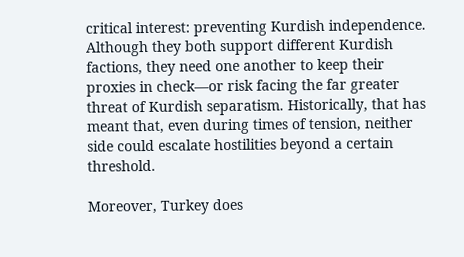critical interest: preventing Kurdish independence. Although they both support different Kurdish factions, they need one another to keep their proxies in check—or risk facing the far greater threat of Kurdish separatism. Historically, that has meant that, even during times of tension, neither side could escalate hostilities beyond a certain threshold.

Moreover, Turkey does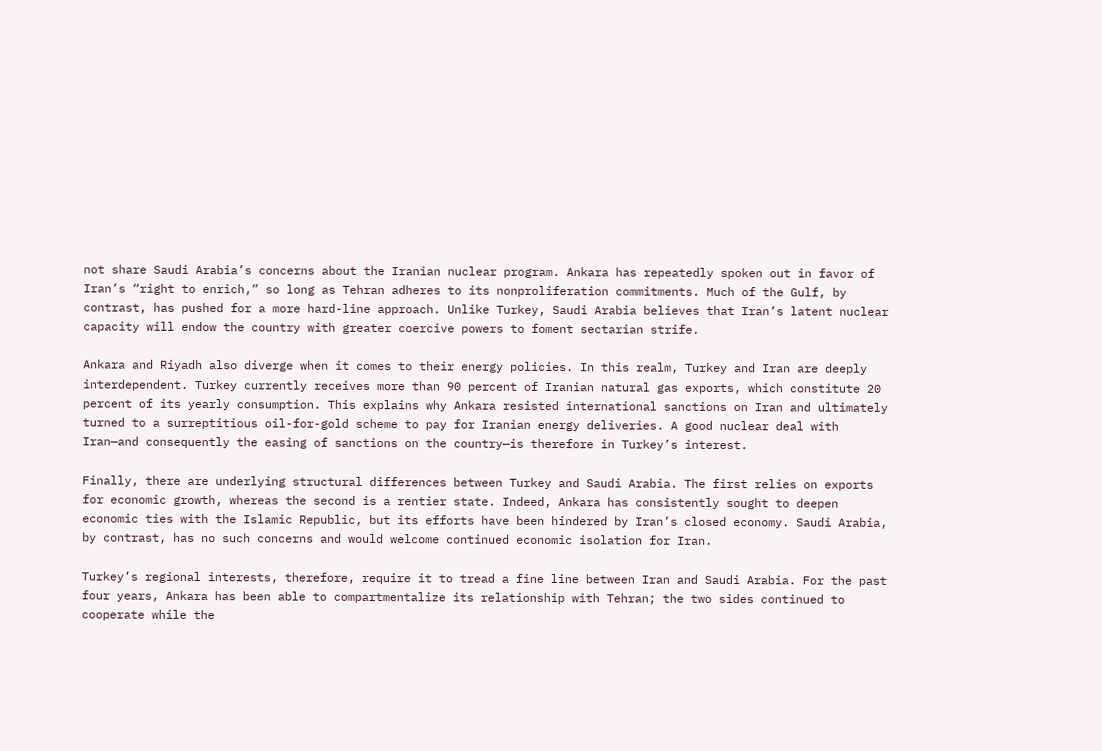not share Saudi Arabia’s concerns about the Iranian nuclear program. Ankara has repeatedly spoken out in favor of Iran’s “right to enrich,” so long as Tehran adheres to its nonproliferation commitments. Much of the Gulf, by contrast, has pushed for a more hard-line approach. Unlike Turkey, Saudi Arabia believes that Iran’s latent nuclear capacity will endow the country with greater coercive powers to foment sectarian strife.

Ankara and Riyadh also diverge when it comes to their energy policies. In this realm, Turkey and Iran are deeply interdependent. Turkey currently receives more than 90 percent of Iranian natural gas exports, which constitute 20 percent of its yearly consumption. This explains why Ankara resisted international sanctions on Iran and ultimately turned to a surreptitious oil-for-gold scheme to pay for Iranian energy deliveries. A good nuclear deal with Iran—and consequently the easing of sanctions on the country—is therefore in Turkey’s interest.

Finally, there are underlying structural differences between Turkey and Saudi Arabia. The first relies on exports for economic growth, whereas the second is a rentier state. Indeed, Ankara has consistently sought to deepen economic ties with the Islamic Republic, but its efforts have been hindered by Iran’s closed economy. Saudi Arabia, by contrast, has no such concerns and would welcome continued economic isolation for Iran.

Turkey’s regional interests, therefore, require it to tread a fine line between Iran and Saudi Arabia. For the past four years, Ankara has been able to compartmentalize its relationship with Tehran; the two sides continued to cooperate while the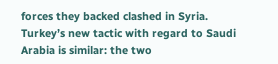forces they backed clashed in Syria. Turkey’s new tactic with regard to Saudi Arabia is similar: the two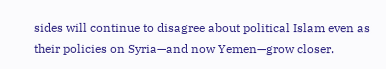sides will continue to disagree about political Islam even as their policies on Syria—and now Yemen—grow closer.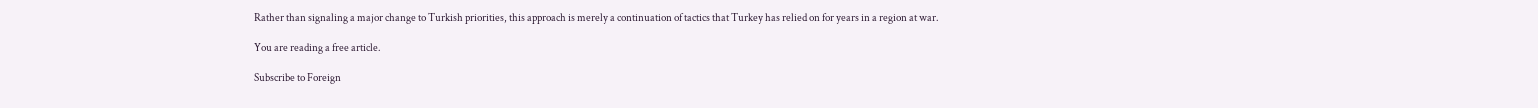Rather than signaling a major change to Turkish priorities, this approach is merely a continuation of tactics that Turkey has relied on for years in a region at war.

You are reading a free article.

Subscribe to Foreign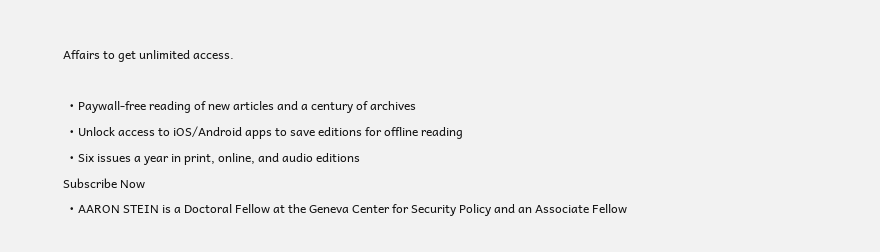Affairs to get unlimited access.

  • Paywall-free reading of new articles and a century of archives
  • Unlock access to iOS/Android apps to save editions for offline reading
  • Six issues a year in print, online, and audio editions
Subscribe Now
  • AARON STEIN is a Doctoral Fellow at the Geneva Center for Security Policy and an Associate Fellow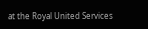at the Royal United Services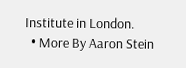Institute in London.
  • More By Aaron Stein